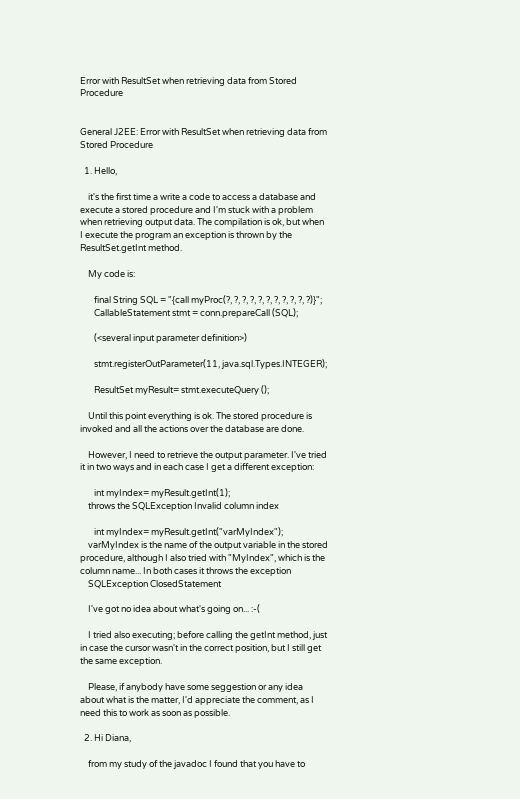Error with ResultSet when retrieving data from Stored Procedure


General J2EE: Error with ResultSet when retrieving data from Stored Procedure

  1. Hello,

    it's the first time a write a code to access a database and execute a stored procedure and I'm stuck with a problem when retrieving output data. The compilation is ok, but when I execute the program an exception is thrown by the ResultSet.getInt method.

    My code is:

       final String SQL = "{call myProc(?, ?, ?, ?, ?, ?, ?, ?, ?, ?, ?)}";
       CallableStatement stmt = conn.prepareCall (SQL);

       (<several input parameter definition>)

       stmt.registerOutParameter(11, java.sql.Types.INTEGER);

       ResultSet myResult= stmt.executeQuery ();

    Until this point everything is ok. The stored procedure is invoked and all the actions over the database are done.

    However, I need to retrieve the output parameter. I've tried it in two ways and in each case I get a different exception:

       int myIndex= myResult.getInt(1);
    throws the SQLException Invalid column index

       int myIndex= myResult.getInt("varMyIndex");
    varMyIndex is the name of the output variable in the stored procedure, although I also tried with "MyIndex", which is the column name... In both cases it throws the exception
    SQLException ClosedStatement

    I've got no idea about what's going on... :-(

    I tried also executing; before calling the getInt method, just in case the cursor wasn't in the correct position, but I still get the same exception.

    Please, if anybody have some seggestion or any idea about what is the matter, I'd appreciate the comment, as I need this to work as soon as possible.

  2. Hi Diana,

    from my study of the javadoc I found that you have to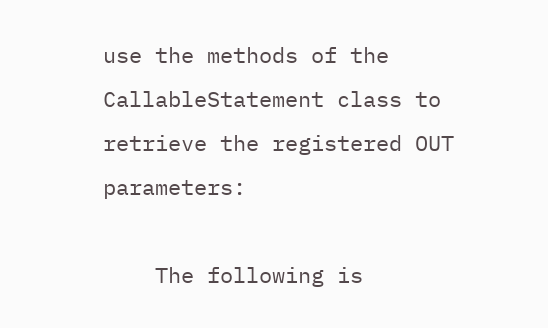use the methods of the CallableStatement class to retrieve the registered OUT parameters:

    The following is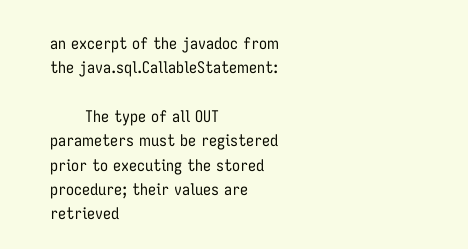an excerpt of the javadoc from the java.sql.CallableStatement:

       The type of all OUT parameters must be registered prior to executing the stored procedure; their values are retrieved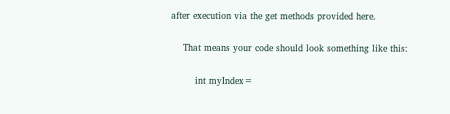after execution via the get methods provided here.

    That means your code should look something like this:

        int myIndex=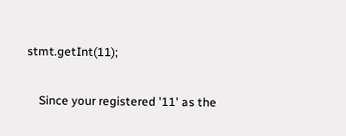stmt.getInt(11);

    Since your registered '11' as the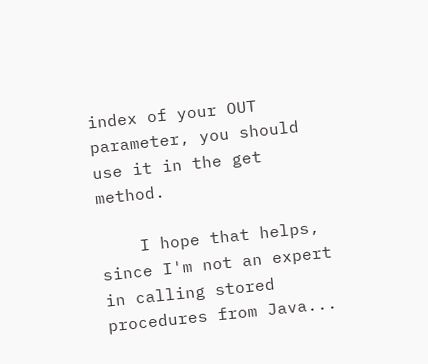index of your OUT parameter, you should use it in the get method.

    I hope that helps, since I'm not an expert in calling stored procedures from Java...